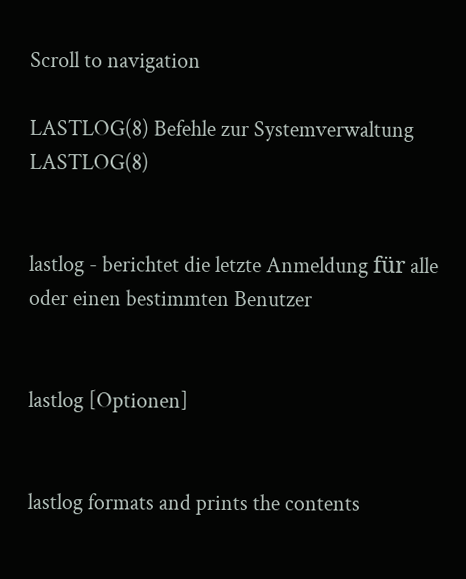Scroll to navigation

LASTLOG(8) Befehle zur Systemverwaltung LASTLOG(8)


lastlog - berichtet die letzte Anmeldung für alle oder einen bestimmten Benutzer


lastlog [Optionen]


lastlog formats and prints the contents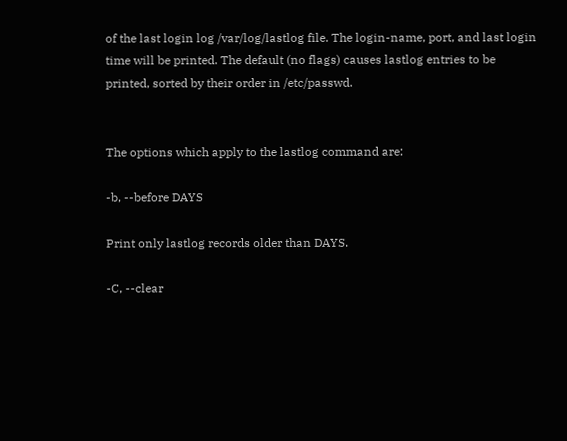of the last login log /var/log/lastlog file. The login-name, port, and last login time will be printed. The default (no flags) causes lastlog entries to be printed, sorted by their order in /etc/passwd.


The options which apply to the lastlog command are:

-b, --before DAYS

Print only lastlog records older than DAYS.

-C, --clear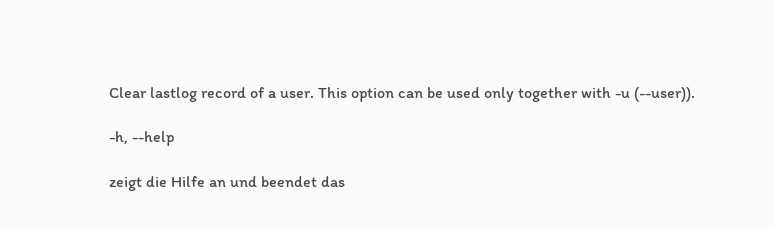Clear lastlog record of a user. This option can be used only together with -u (--user)).

-h, --help

zeigt die Hilfe an und beendet das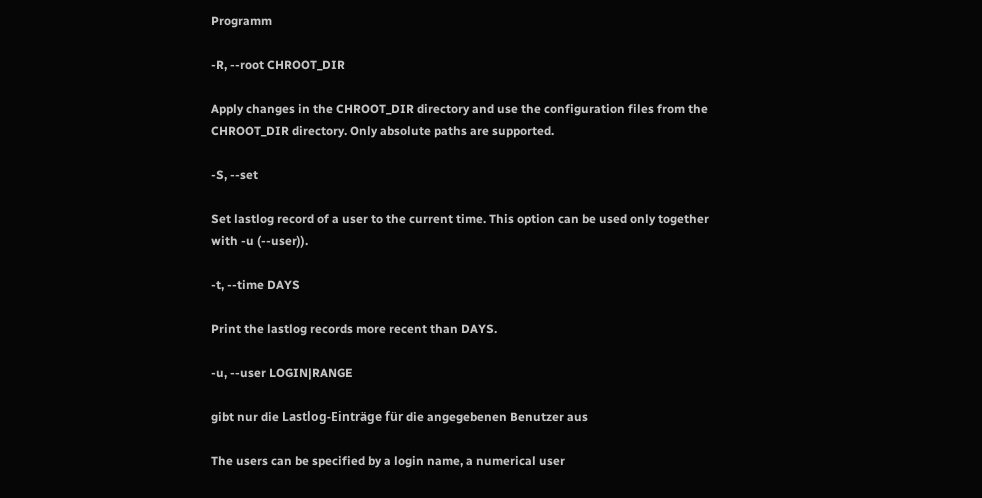Programm

-R, --root CHROOT_DIR

Apply changes in the CHROOT_DIR directory and use the configuration files from the CHROOT_DIR directory. Only absolute paths are supported.

-S, --set

Set lastlog record of a user to the current time. This option can be used only together with -u (--user)).

-t, --time DAYS

Print the lastlog records more recent than DAYS.

-u, --user LOGIN|RANGE

gibt nur die Lastlog-Einträge für die angegebenen Benutzer aus

The users can be specified by a login name, a numerical user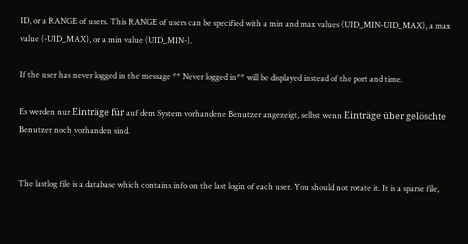ID, or a RANGE of users. This RANGE of users can be specified with a min and max values (UID_MIN-UID_MAX), a max value (-UID_MAX), or a min value (UID_MIN-).

If the user has never logged in the message ** Never logged in** will be displayed instead of the port and time.

Es werden nur Einträge für auf dem System vorhandene Benutzer angezeigt, selbst wenn Einträge über gelöschte Benutzer noch vorhanden sind.


The lastlog file is a database which contains info on the last login of each user. You should not rotate it. It is a sparse file,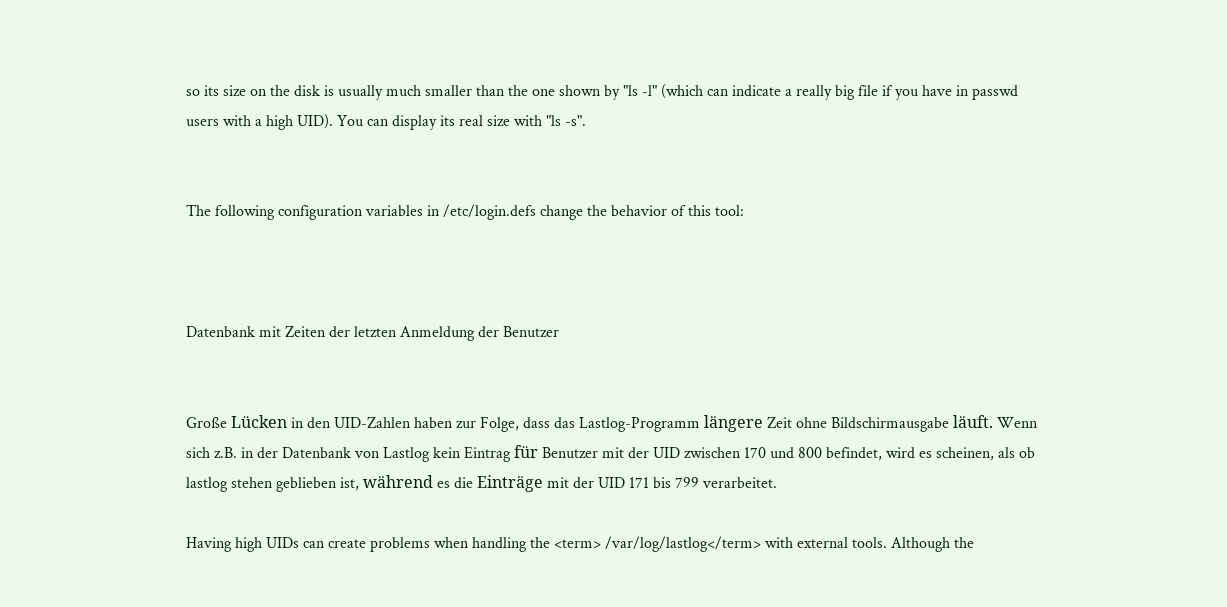so its size on the disk is usually much smaller than the one shown by "ls -l" (which can indicate a really big file if you have in passwd users with a high UID). You can display its real size with "ls -s".


The following configuration variables in /etc/login.defs change the behavior of this tool:



Datenbank mit Zeiten der letzten Anmeldung der Benutzer


Große Lücken in den UID-Zahlen haben zur Folge, dass das Lastlog-Programm längere Zeit ohne Bildschirmausgabe läuft. Wenn sich z.B. in der Datenbank von Lastlog kein Eintrag für Benutzer mit der UID zwischen 170 und 800 befindet, wird es scheinen, als ob lastlog stehen geblieben ist, während es die Einträge mit der UID 171 bis 799 verarbeitet.

Having high UIDs can create problems when handling the <term> /var/log/lastlog</term> with external tools. Although the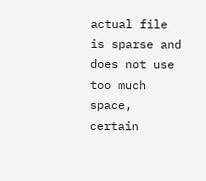actual file is sparse and does not use too much space, certain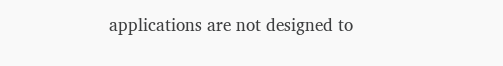applications are not designed to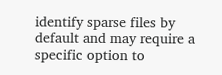identify sparse files by default and may require a specific option to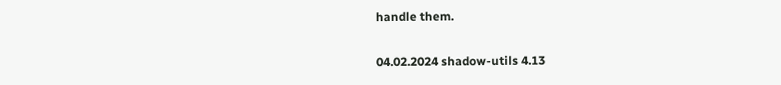handle them.

04.02.2024 shadow-utils 4.13